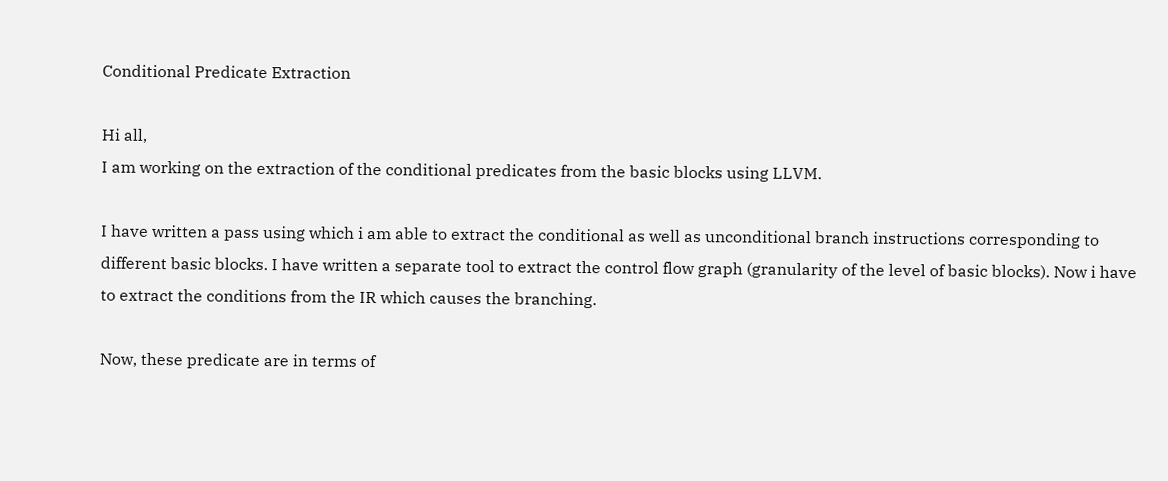Conditional Predicate Extraction

Hi all,
I am working on the extraction of the conditional predicates from the basic blocks using LLVM.

I have written a pass using which i am able to extract the conditional as well as unconditional branch instructions corresponding to different basic blocks. I have written a separate tool to extract the control flow graph (granularity of the level of basic blocks). Now i have to extract the conditions from the IR which causes the branching.

Now, these predicate are in terms of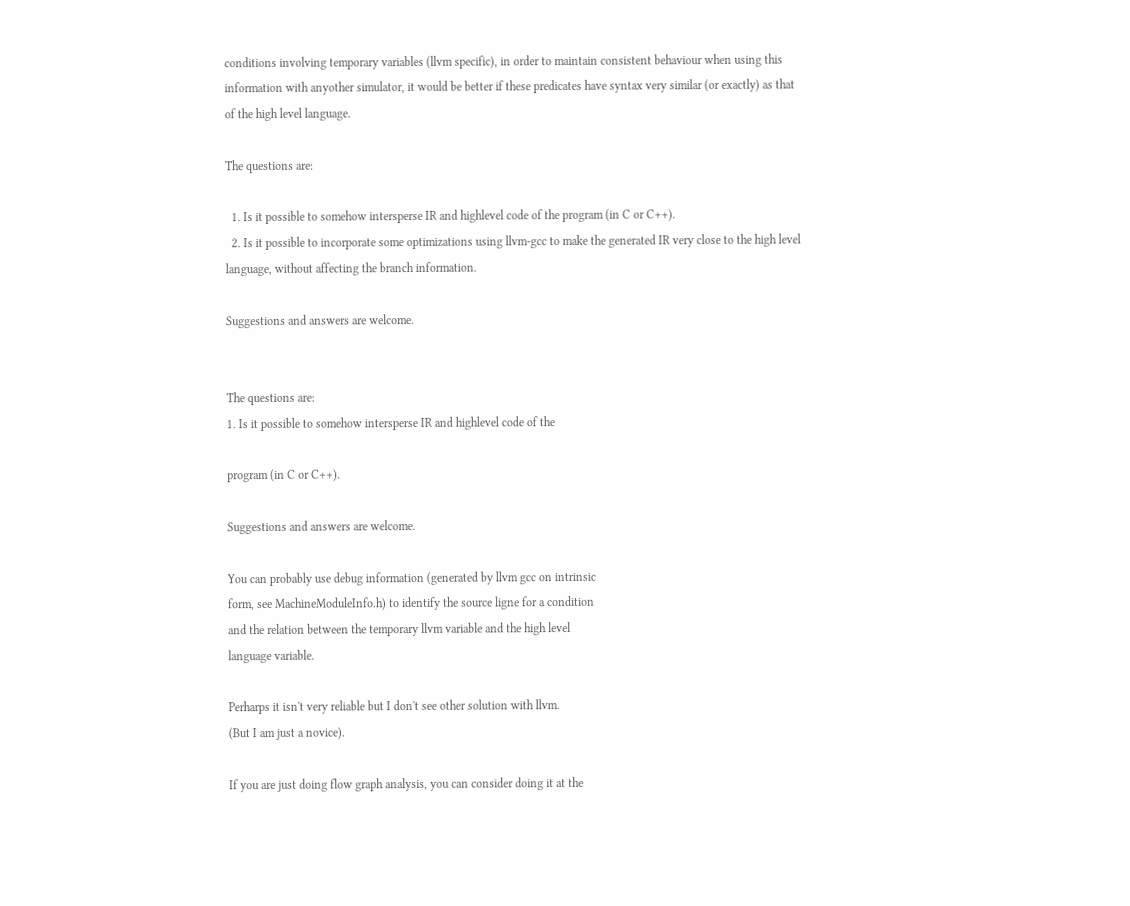conditions involving temporary variables (llvm specific), in order to maintain consistent behaviour when using this information with anyother simulator, it would be better if these predicates have syntax very similar (or exactly) as that of the high level language.

The questions are:

  1. Is it possible to somehow intersperse IR and highlevel code of the program (in C or C++).
  2. Is it possible to incorporate some optimizations using llvm-gcc to make the generated IR very close to the high level language, without affecting the branch information.

Suggestions and answers are welcome.


The questions are:
1. Is it possible to somehow intersperse IR and highlevel code of the

program (in C or C++).

Suggestions and answers are welcome.

You can probably use debug information (generated by llvm gcc on intrinsic
form, see MachineModuleInfo.h) to identify the source ligne for a condition
and the relation between the temporary llvm variable and the high level
language variable.

Perharps it isn't very reliable but I don't see other solution with llvm.
(But I am just a novice).

If you are just doing flow graph analysis, you can consider doing it at the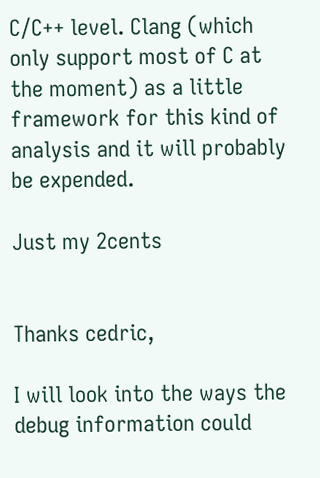C/C++ level. Clang (which only support most of C at the moment) as a little
framework for this kind of analysis and it will probably be expended.

Just my 2cents


Thanks cedric,

I will look into the ways the debug information could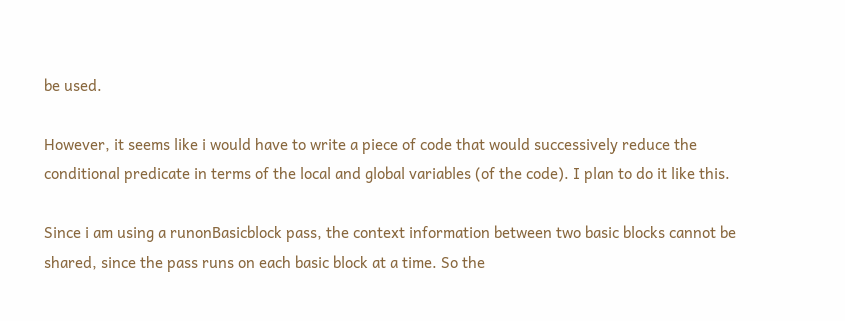be used.

However, it seems like i would have to write a piece of code that would successively reduce the conditional predicate in terms of the local and global variables (of the code). I plan to do it like this.

Since i am using a runonBasicblock pass, the context information between two basic blocks cannot be shared, since the pass runs on each basic block at a time. So the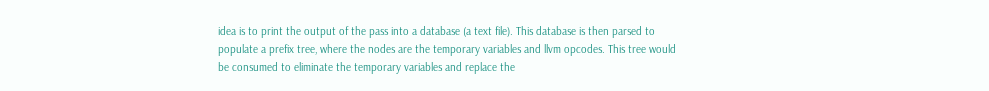idea is to print the output of the pass into a database (a text file). This database is then parsed to populate a prefix tree, where the nodes are the temporary variables and llvm opcodes. This tree would be consumed to eliminate the temporary variables and replace the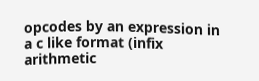opcodes by an expression in a c like format (infix arithmetic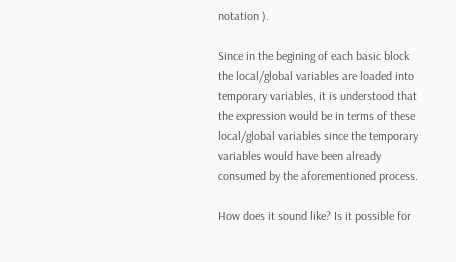notation ).

Since in the begining of each basic block the local/global variables are loaded into temporary variables, it is understood that the expression would be in terms of these local/global variables since the temporary variables would have been already consumed by the aforementioned process.

How does it sound like? Is it possible for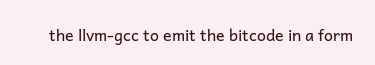the llvm-gcc to emit the bitcode in a form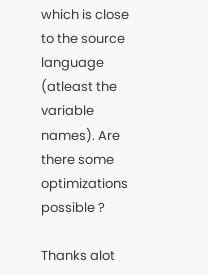which is close to the source language (atleast the variable names). Are there some optimizations possible ?

Thanks alot